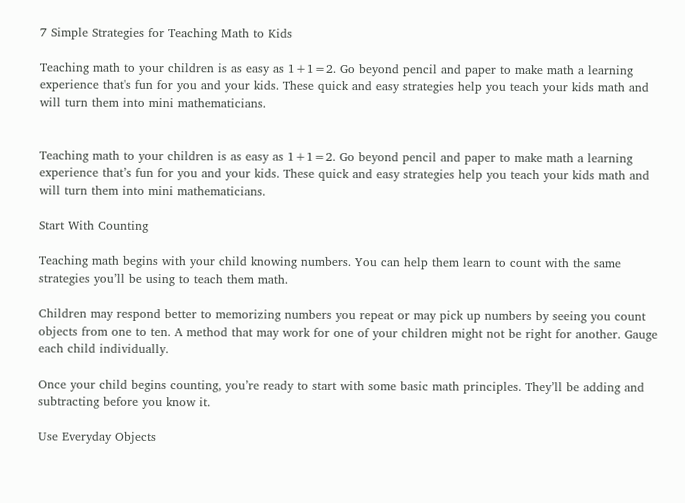7 Simple Strategies for Teaching Math to Kids

Teaching math to your children is as easy as 1+1=2. Go beyond pencil and paper to make math a learning experience that's fun for you and your kids. These quick and easy strategies help you teach your kids math and will turn them into mini mathematicians.


Teaching math to your children is as easy as 1+1=2. Go beyond pencil and paper to make math a learning experience that’s fun for you and your kids. These quick and easy strategies help you teach your kids math and will turn them into mini mathematicians.

Start With Counting

Teaching math begins with your child knowing numbers. You can help them learn to count with the same strategies you’ll be using to teach them math.

Children may respond better to memorizing numbers you repeat or may pick up numbers by seeing you count objects from one to ten. A method that may work for one of your children might not be right for another. Gauge each child individually.

Once your child begins counting, you’re ready to start with some basic math principles. They’ll be adding and subtracting before you know it.

Use Everyday Objects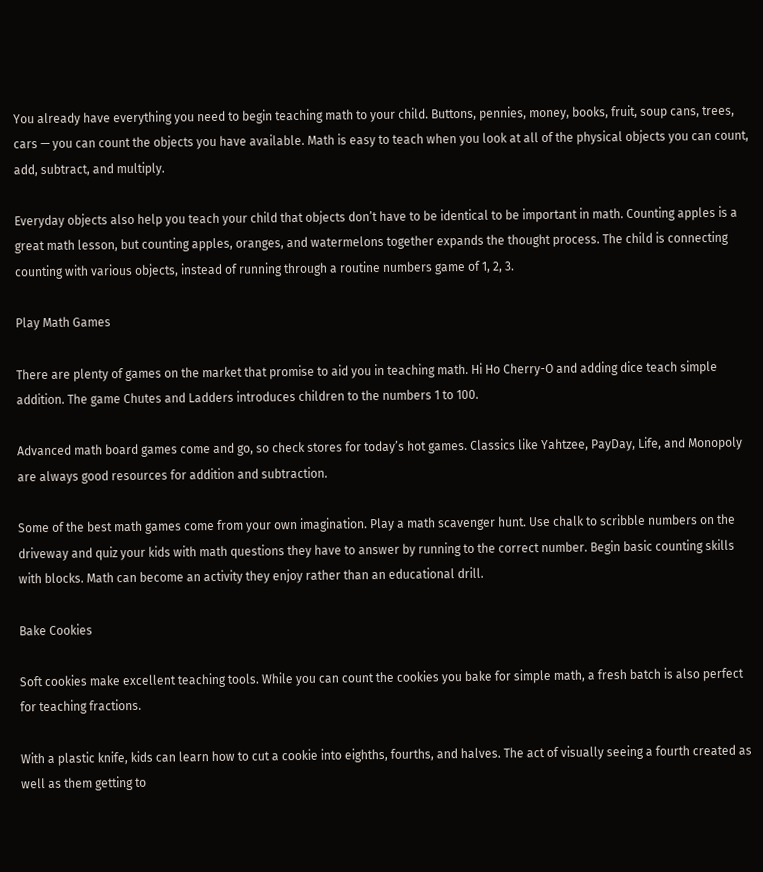You already have everything you need to begin teaching math to your child. Buttons, pennies, money, books, fruit, soup cans, trees, cars — you can count the objects you have available. Math is easy to teach when you look at all of the physical objects you can count, add, subtract, and multiply.

Everyday objects also help you teach your child that objects don’t have to be identical to be important in math. Counting apples is a great math lesson, but counting apples, oranges, and watermelons together expands the thought process. The child is connecting counting with various objects, instead of running through a routine numbers game of 1, 2, 3.

Play Math Games

There are plenty of games on the market that promise to aid you in teaching math. Hi Ho Cherry-O and adding dice teach simple addition. The game Chutes and Ladders introduces children to the numbers 1 to 100.

Advanced math board games come and go, so check stores for today’s hot games. Classics like Yahtzee, PayDay, Life, and Monopoly are always good resources for addition and subtraction.

Some of the best math games come from your own imagination. Play a math scavenger hunt. Use chalk to scribble numbers on the driveway and quiz your kids with math questions they have to answer by running to the correct number. Begin basic counting skills with blocks. Math can become an activity they enjoy rather than an educational drill.

Bake Cookies

Soft cookies make excellent teaching tools. While you can count the cookies you bake for simple math, a fresh batch is also perfect for teaching fractions.

With a plastic knife, kids can learn how to cut a cookie into eighths, fourths, and halves. The act of visually seeing a fourth created as well as them getting to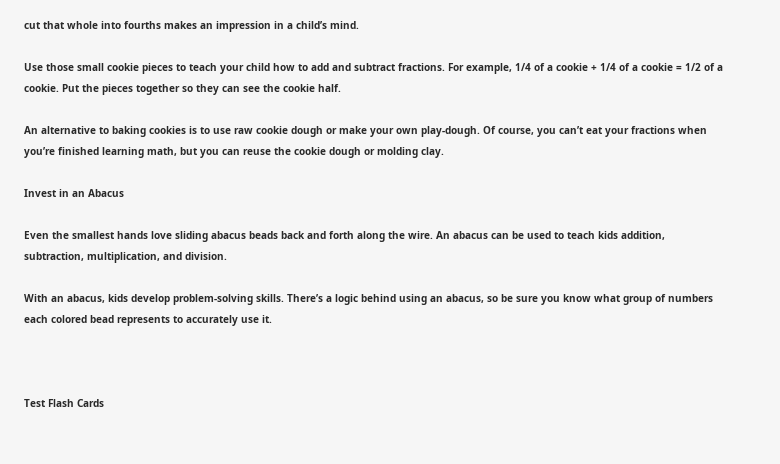cut that whole into fourths makes an impression in a child’s mind.

Use those small cookie pieces to teach your child how to add and subtract fractions. For example, 1/4 of a cookie + 1/4 of a cookie = 1/2 of a cookie. Put the pieces together so they can see the cookie half.

An alternative to baking cookies is to use raw cookie dough or make your own play-dough. Of course, you can’t eat your fractions when you’re finished learning math, but you can reuse the cookie dough or molding clay.

Invest in an Abacus

Even the smallest hands love sliding abacus beads back and forth along the wire. An abacus can be used to teach kids addition, subtraction, multiplication, and division.

With an abacus, kids develop problem-solving skills. There’s a logic behind using an abacus, so be sure you know what group of numbers each colored bead represents to accurately use it.



Test Flash Cards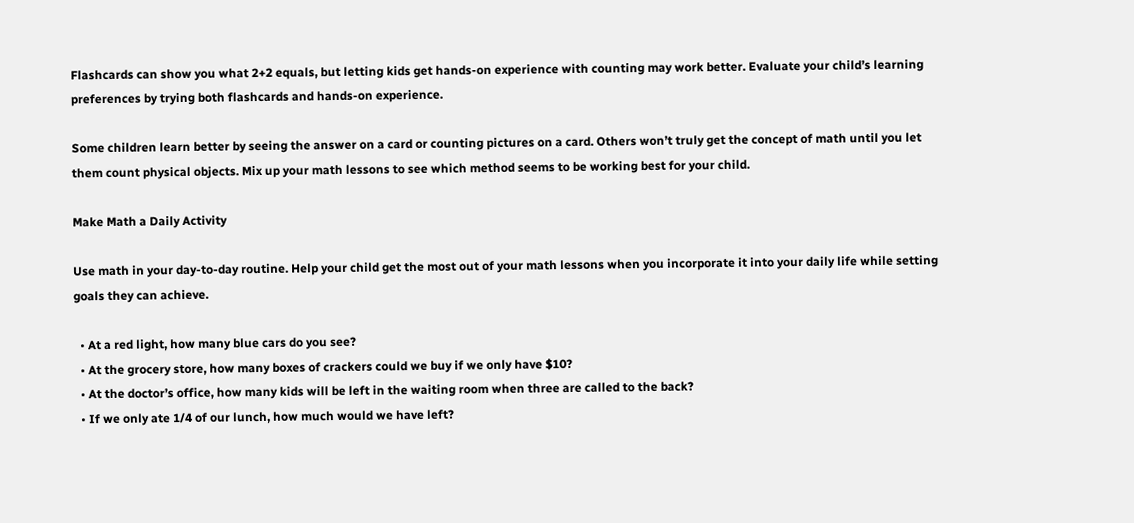Flashcards can show you what 2+2 equals, but letting kids get hands-on experience with counting may work better. Evaluate your child’s learning preferences by trying both flashcards and hands-on experience.

Some children learn better by seeing the answer on a card or counting pictures on a card. Others won’t truly get the concept of math until you let them count physical objects. Mix up your math lessons to see which method seems to be working best for your child.

Make Math a Daily Activity

Use math in your day-to-day routine. Help your child get the most out of your math lessons when you incorporate it into your daily life while setting goals they can achieve.

  • At a red light, how many blue cars do you see?
  • At the grocery store, how many boxes of crackers could we buy if we only have $10?
  • At the doctor’s office, how many kids will be left in the waiting room when three are called to the back?
  • If we only ate 1/4 of our lunch, how much would we have left?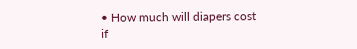• How much will diapers cost if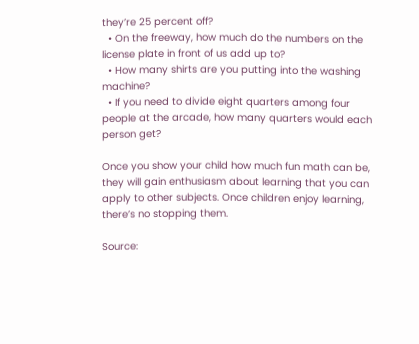they’re 25 percent off?
  • On the freeway, how much do the numbers on the license plate in front of us add up to?
  • How many shirts are you putting into the washing machine?
  • If you need to divide eight quarters among four people at the arcade, how many quarters would each person get?

Once you show your child how much fun math can be, they will gain enthusiasm about learning that you can apply to other subjects. Once children enjoy learning, there’s no stopping them.

Source: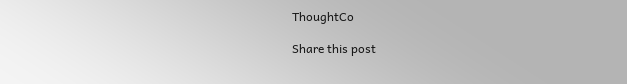ThoughtCo

Share this post